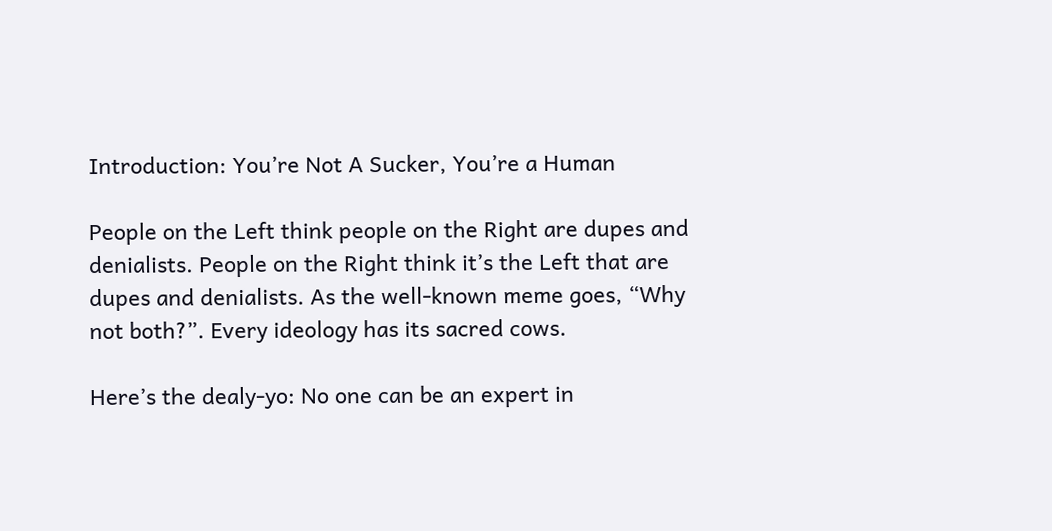Introduction: You’re Not A Sucker, You’re a Human

People on the Left think people on the Right are dupes and denialists. People on the Right think it’s the Left that are dupes and denialists. As the well-known meme goes, “Why not both?”. Every ideology has its sacred cows.

Here’s the dealy-yo: No one can be an expert in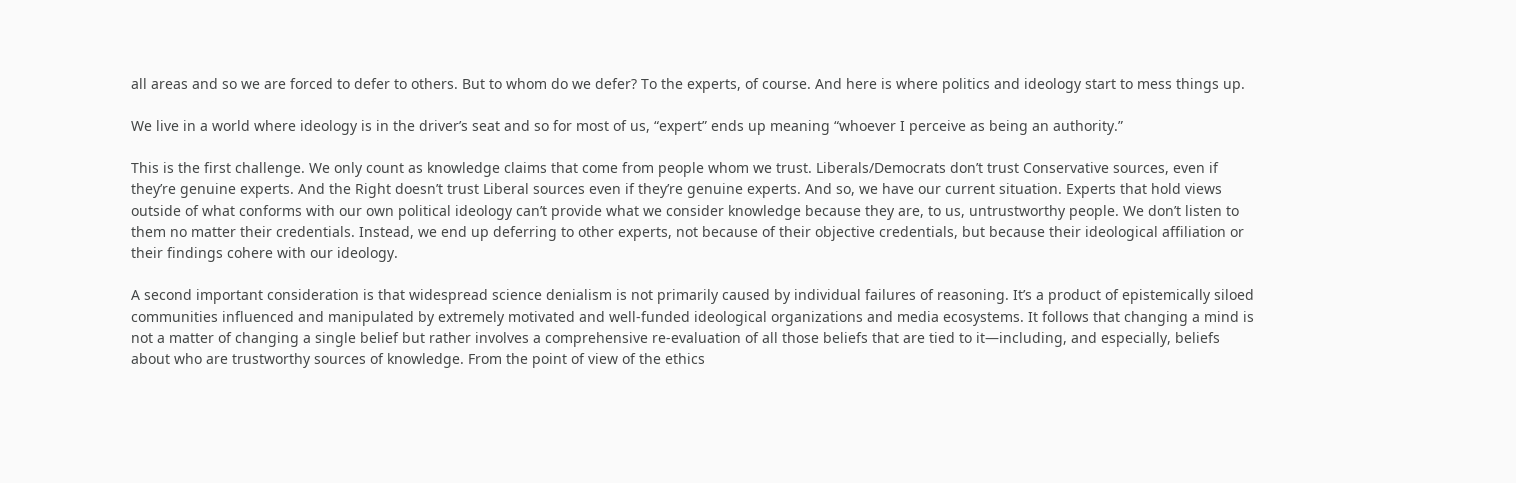all areas and so we are forced to defer to others. But to whom do we defer? To the experts, of course. And here is where politics and ideology start to mess things up.

We live in a world where ideology is in the driver’s seat and so for most of us, “expert” ends up meaning “whoever I perceive as being an authority.”

This is the first challenge. We only count as knowledge claims that come from people whom we trust. Liberals/Democrats don’t trust Conservative sources, even if they’re genuine experts. And the Right doesn’t trust Liberal sources even if they’re genuine experts. And so, we have our current situation. Experts that hold views outside of what conforms with our own political ideology can’t provide what we consider knowledge because they are, to us, untrustworthy people. We don’t listen to them no matter their credentials. Instead, we end up deferring to other experts, not because of their objective credentials, but because their ideological affiliation or their findings cohere with our ideology.

A second important consideration is that widespread science denialism is not primarily caused by individual failures of reasoning. It’s a product of epistemically siloed communities influenced and manipulated by extremely motivated and well-funded ideological organizations and media ecosystems. It follows that changing a mind is not a matter of changing a single belief but rather involves a comprehensive re-evaluation of all those beliefs that are tied to it—including, and especially, beliefs about who are trustworthy sources of knowledge. From the point of view of the ethics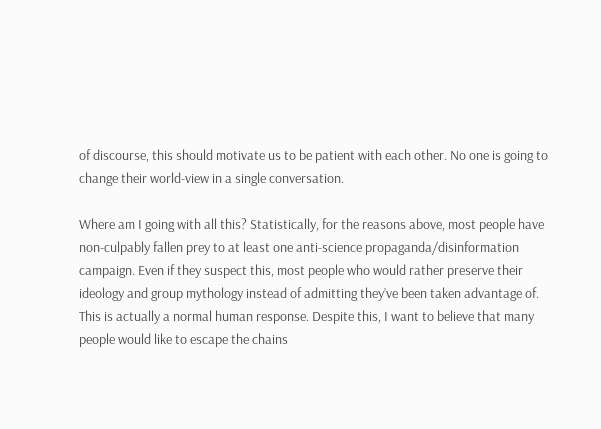of discourse, this should motivate us to be patient with each other. No one is going to change their world-view in a single conversation.

Where am I going with all this? Statistically, for the reasons above, most people have non-culpably fallen prey to at least one anti-science propaganda/disinformation campaign. Even if they suspect this, most people who would rather preserve their ideology and group mythology instead of admitting they’ve been taken advantage of. This is actually a normal human response. Despite this, I want to believe that many people would like to escape the chains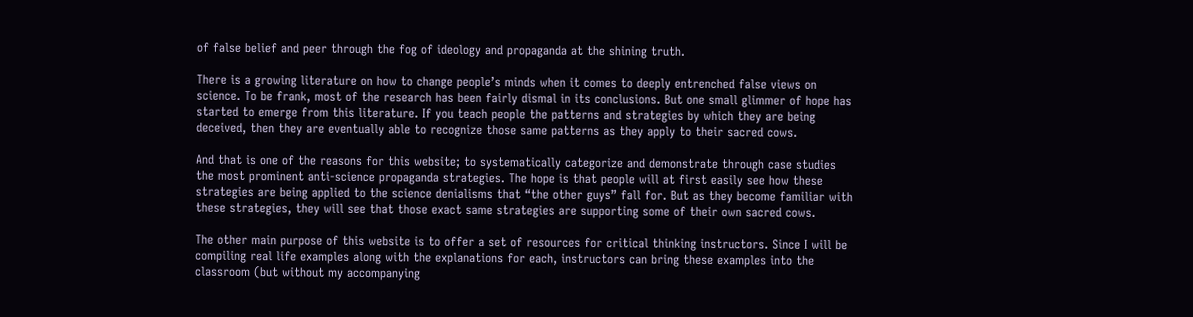of false belief and peer through the fog of ideology and propaganda at the shining truth.

There is a growing literature on how to change people’s minds when it comes to deeply entrenched false views on science. To be frank, most of the research has been fairly dismal in its conclusions. But one small glimmer of hope has started to emerge from this literature. If you teach people the patterns and strategies by which they are being deceived, then they are eventually able to recognize those same patterns as they apply to their sacred cows.

And that is one of the reasons for this website; to systematically categorize and demonstrate through case studies the most prominent anti-science propaganda strategies. The hope is that people will at first easily see how these strategies are being applied to the science denialisms that “the other guys” fall for. But as they become familiar with these strategies, they will see that those exact same strategies are supporting some of their own sacred cows.

The other main purpose of this website is to offer a set of resources for critical thinking instructors. Since I will be compiling real life examples along with the explanations for each, instructors can bring these examples into the classroom (but without my accompanying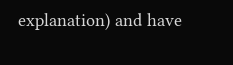explanation) and have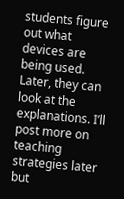students figure out what devices are being used. Later, they can look at the explanations. I’ll post more on teaching strategies later but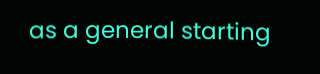as a general starting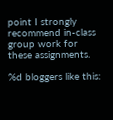point I strongly recommend in-class group work for these assignments.

%d bloggers like this: